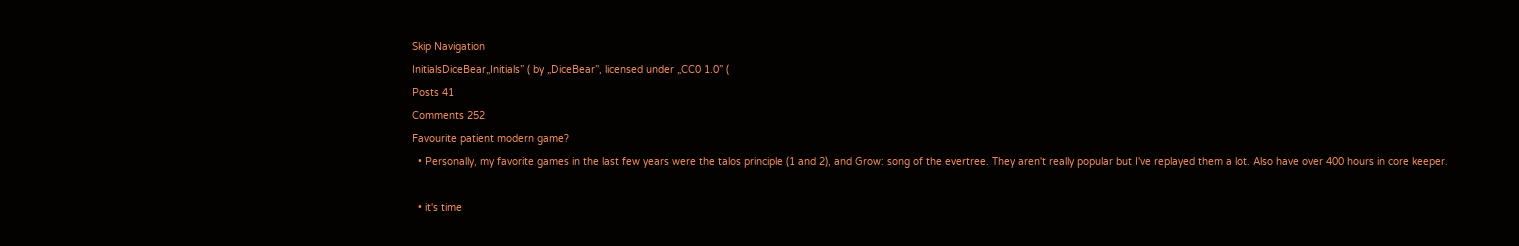Skip Navigation
InitialsDiceBear„Initials” ( by „DiceBear”, licensed under „CC0 1.0” (
Posts 41
Comments 252
Favourite patient modern game?
  • Personally, my favorite games in the last few years were the talos principle (1 and 2), and Grow: song of the evertree. They aren't really popular but I've replayed them a lot. Also have over 400 hours in core keeper.

  • it's time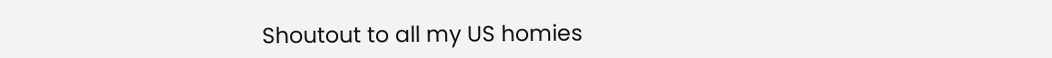Shoutout to all my US homies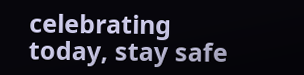celebrating today, stay safe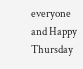everyone and Happy Thursday